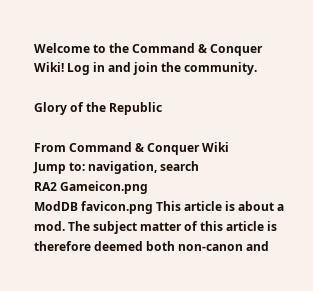Welcome to the Command & Conquer Wiki! Log in and join the community.

Glory of the Republic

From Command & Conquer Wiki
Jump to: navigation, search
RA2 Gameicon.png
ModDB favicon.png This article is about a mod. The subject matter of this article is therefore deemed both non-canon and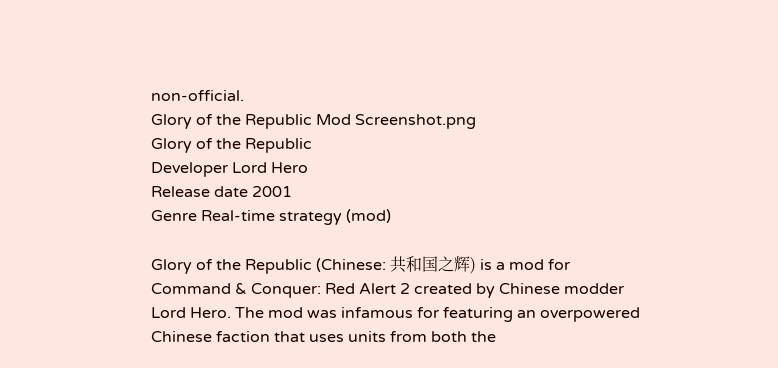non-official.
Glory of the Republic Mod Screenshot.png
Glory of the Republic
Developer Lord Hero
Release date 2001
Genre Real-time strategy (mod)

Glory of the Republic (Chinese: 共和国之辉) is a mod for Command & Conquer: Red Alert 2 created by Chinese modder Lord Hero. The mod was infamous for featuring an overpowered Chinese faction that uses units from both the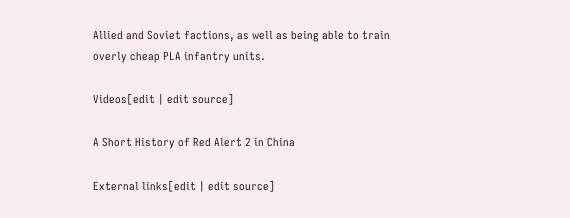Allied and Soviet factions, as well as being able to train overly cheap PLA infantry units.

Videos[edit | edit source]

A Short History of Red Alert 2 in China

External links[edit | edit source]